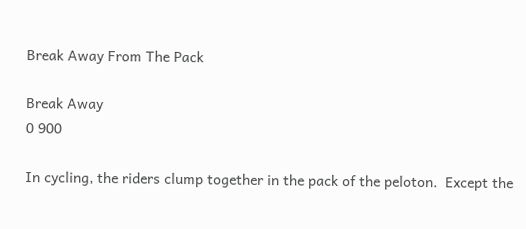Break Away From The Pack

Break Away
0 900

In cycling, the riders clump together in the pack of the peloton.  Except the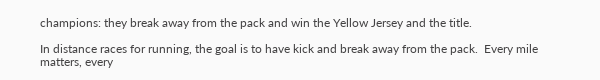champions: they break away from the pack and win the Yellow Jersey and the title.

In distance races for running, the goal is to have kick and break away from the pack.  Every mile matters, every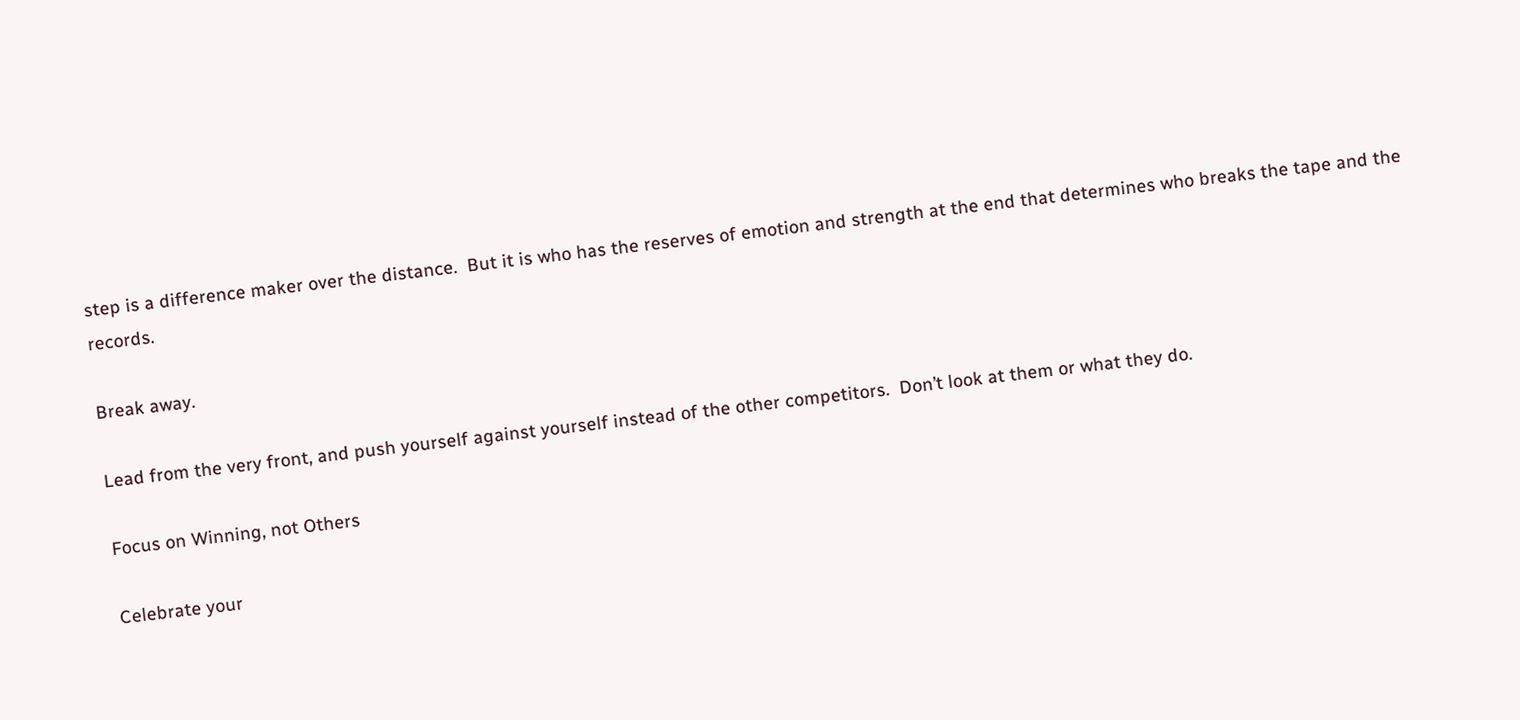step is a difference maker over the distance.  But it is who has the reserves of emotion and strength at the end that determines who breaks the tape and the records.

Break away.

Lead from the very front, and push yourself against yourself instead of the other competitors.  Don’t look at them or what they do.

Focus on Winning, not Others

Celebrate your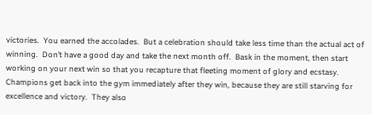victories.  You earned the accolades.  But a celebration should take less time than the actual act of winning.  Don’t have a good day and take the next month off.  Bask in the moment, then start working on your next win so that you recapture that fleeting moment of glory and ecstasy.  Champions get back into the gym immediately after they win, because they are still starving for excellence and victory.  They also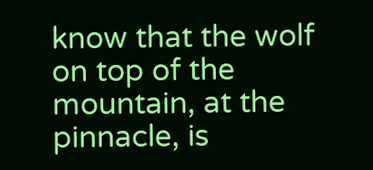know that the wolf on top of the mountain, at the pinnacle, is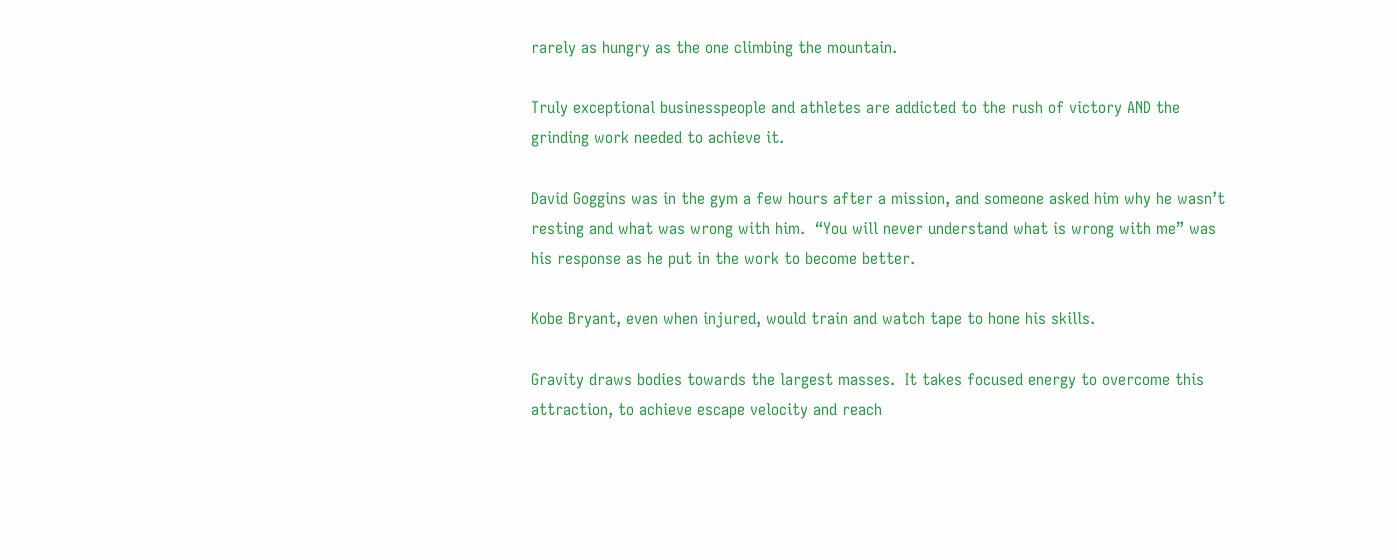rarely as hungry as the one climbing the mountain.

Truly exceptional businesspeople and athletes are addicted to the rush of victory AND the grinding work needed to achieve it.

David Goggins was in the gym a few hours after a mission, and someone asked him why he wasn’t resting and what was wrong with him.  “You will never understand what is wrong with me” was his response as he put in the work to become better.

Kobe Bryant, even when injured, would train and watch tape to hone his skills.

Gravity draws bodies towards the largest masses.  It takes focused energy to overcome this attraction, to achieve escape velocity and reach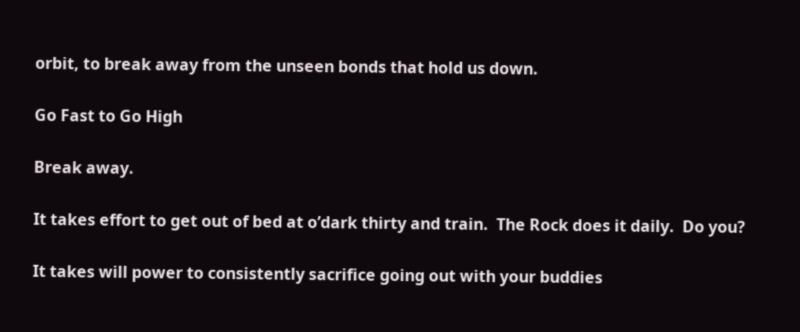orbit, to break away from the unseen bonds that hold us down.

Go Fast to Go High

Break away.

It takes effort to get out of bed at o’dark thirty and train.  The Rock does it daily.  Do you?

It takes will power to consistently sacrifice going out with your buddies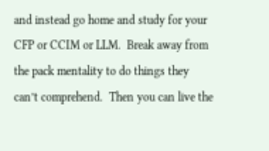and instead go home and study for your CFP or CCIM or LLM.  Break away from the pack mentality to do things they can’t comprehend.  Then you can live the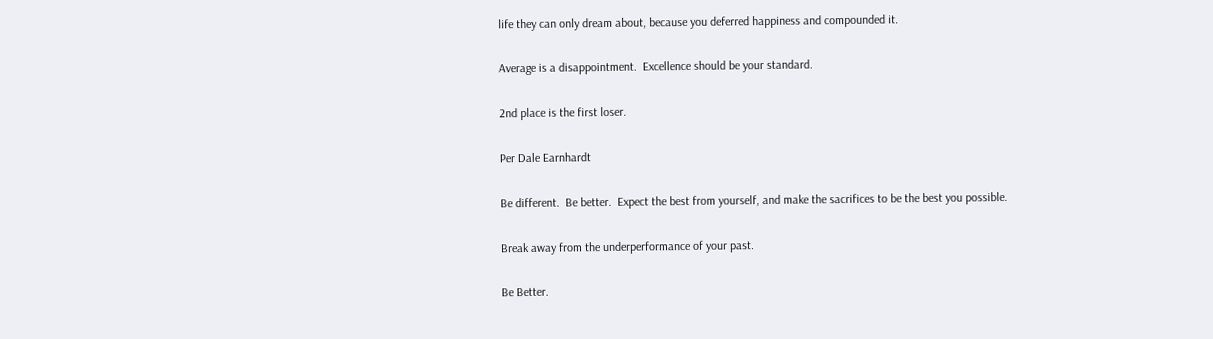life they can only dream about, because you deferred happiness and compounded it.

Average is a disappointment.  Excellence should be your standard.

2nd place is the first loser.

Per Dale Earnhardt

Be different.  Be better.  Expect the best from yourself, and make the sacrifices to be the best you possible.

Break away from the underperformance of your past.

Be Better.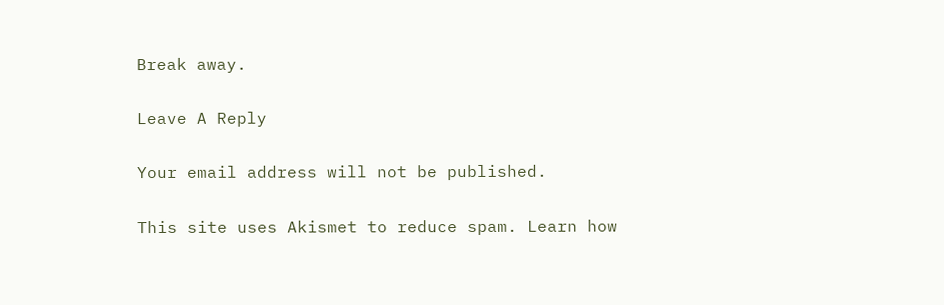Break away.

Leave A Reply

Your email address will not be published.

This site uses Akismet to reduce spam. Learn how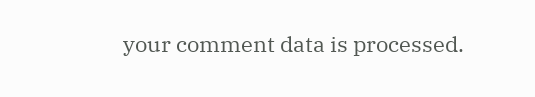your comment data is processed.